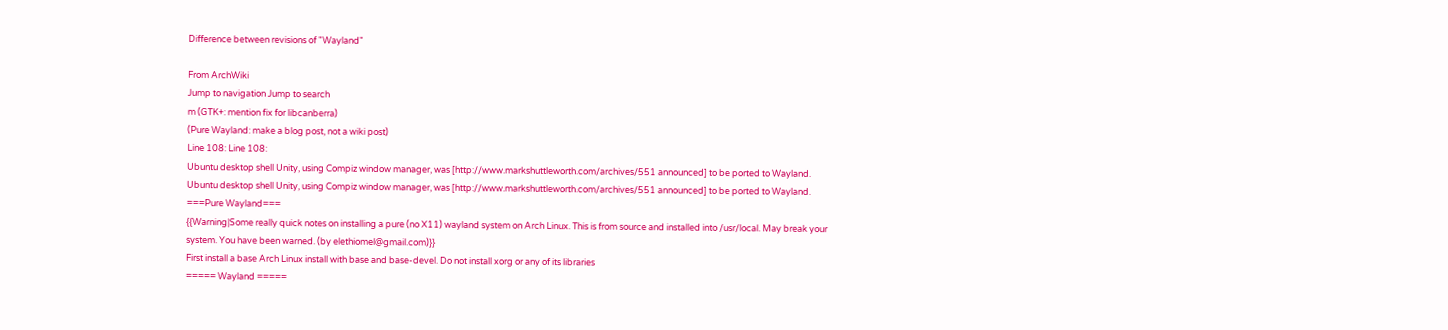Difference between revisions of "Wayland"

From ArchWiki
Jump to navigation Jump to search
m (GTK+: mention fix for libcanberra)
(Pure Wayland: make a blog post, not a wiki post)
Line 108: Line 108:
Ubuntu desktop shell Unity, using Compiz window manager, was [http://www.markshuttleworth.com/archives/551 announced] to be ported to Wayland.
Ubuntu desktop shell Unity, using Compiz window manager, was [http://www.markshuttleworth.com/archives/551 announced] to be ported to Wayland.
===Pure Wayland===
{{Warning|Some really quick notes on installing a pure (no X11) wayland system on Arch Linux. This is from source and installed into /usr/local. May break your system. You have been warned. (by elethiomel@gmail.com)}}
First install a base Arch Linux install with base and base-devel. Do not install xorg or any of its libraries
===== Wayland =====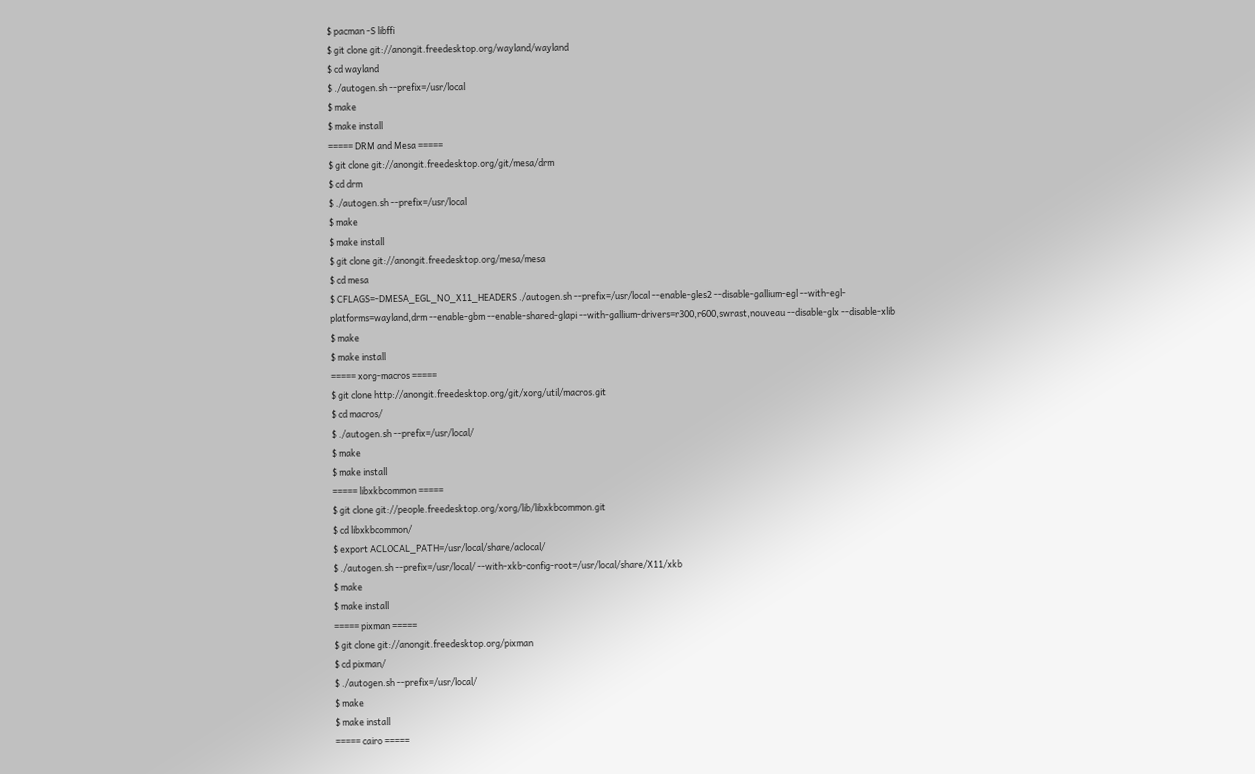$ pacman -S libffi
$ git clone git://anongit.freedesktop.org/wayland/wayland
$ cd wayland
$ ./autogen.sh --prefix=/usr/local
$ make
$ make install
===== DRM and Mesa =====
$ git clone git://anongit.freedesktop.org/git/mesa/drm
$ cd drm
$ ./autogen.sh --prefix=/usr/local
$ make
$ make install
$ git clone git://anongit.freedesktop.org/mesa/mesa
$ cd mesa
$ CFLAGS=-DMESA_EGL_NO_X11_HEADERS ./autogen.sh --prefix=/usr/local --enable-gles2 --disable-gallium-egl --with-egl-platforms=wayland,drm --enable-gbm --enable-shared-glapi --with-gallium-drivers=r300,r600,swrast,nouveau --disable-glx --disable-xlib
$ make
$ make install
===== xorg-macros =====
$ git clone http://anongit.freedesktop.org/git/xorg/util/macros.git
$ cd macros/
$ ./autogen.sh --prefix=/usr/local/
$ make
$ make install
===== libxkbcommon =====
$ git clone git://people.freedesktop.org/xorg/lib/libxkbcommon.git
$ cd libxkbcommon/
$ export ACLOCAL_PATH=/usr/local/share/aclocal/
$ ./autogen.sh --prefix=/usr/local/ --with-xkb-config-root=/usr/local/share/X11/xkb
$ make
$ make install
===== pixman =====
$ git clone git://anongit.freedesktop.org/pixman
$ cd pixman/
$ ./autogen.sh --prefix=/usr/local/
$ make
$ make install
===== cairo =====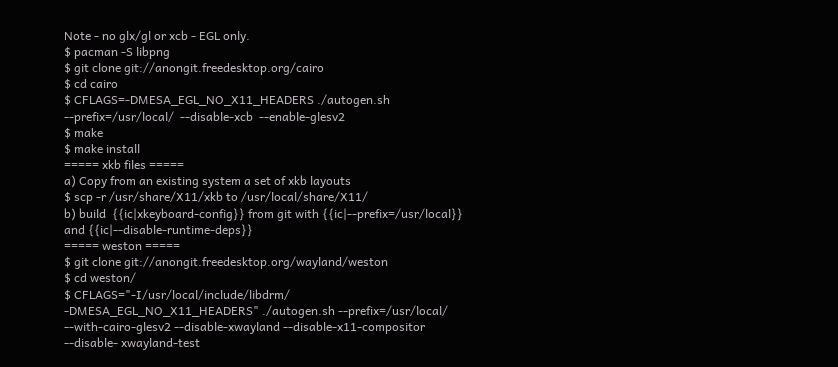Note - no glx/gl or xcb - EGL only.
$ pacman -S libpng
$ git clone git://anongit.freedesktop.org/cairo
$ cd cairo
$ CFLAGS=-DMESA_EGL_NO_X11_HEADERS ./autogen.sh --prefix=/usr/local/  --disable-xcb  --enable-glesv2
$ make
$ make install
===== xkb files =====
a) Copy from an existing system a set of xkb layouts
$ scp -r /usr/share/X11/xkb to /usr/local/share/X11/
b) build  {{ic|xkeyboard-config}} from git with {{ic|--prefix=/usr/local}} and {{ic|--disable-runtime-deps}}
===== weston =====
$ git clone git://anongit.freedesktop.org/wayland/weston
$ cd weston/
$ CFLAGS="-I/usr/local/include/libdrm/ -DMESA_EGL_NO_X11_HEADERS" ./autogen.sh --prefix=/usr/local/ --with-cairo-glesv2 --disable-xwayland --disable-x11-compositor --disable- xwayland-test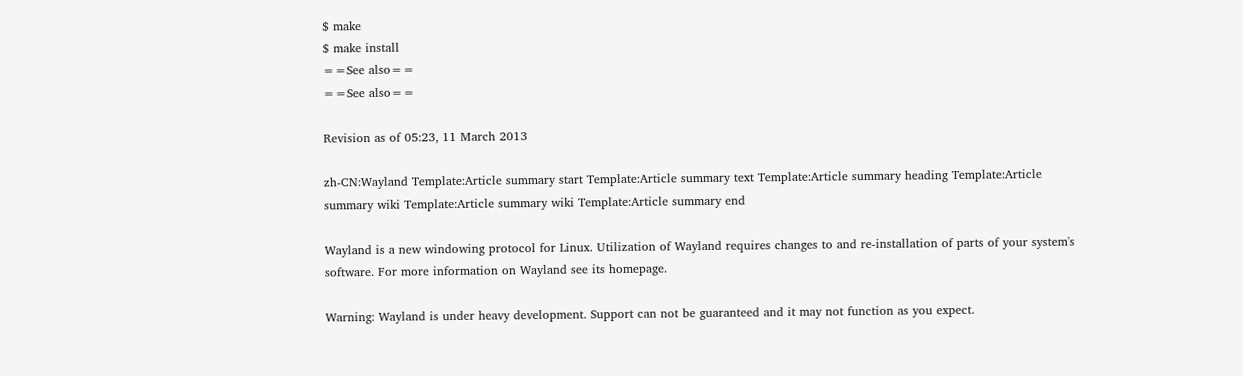$ make
$ make install
==See also==
==See also==

Revision as of 05:23, 11 March 2013

zh-CN:Wayland Template:Article summary start Template:Article summary text Template:Article summary heading Template:Article summary wiki Template:Article summary wiki Template:Article summary end

Wayland is a new windowing protocol for Linux. Utilization of Wayland requires changes to and re-installation of parts of your system's software. For more information on Wayland see its homepage.

Warning: Wayland is under heavy development. Support can not be guaranteed and it may not function as you expect.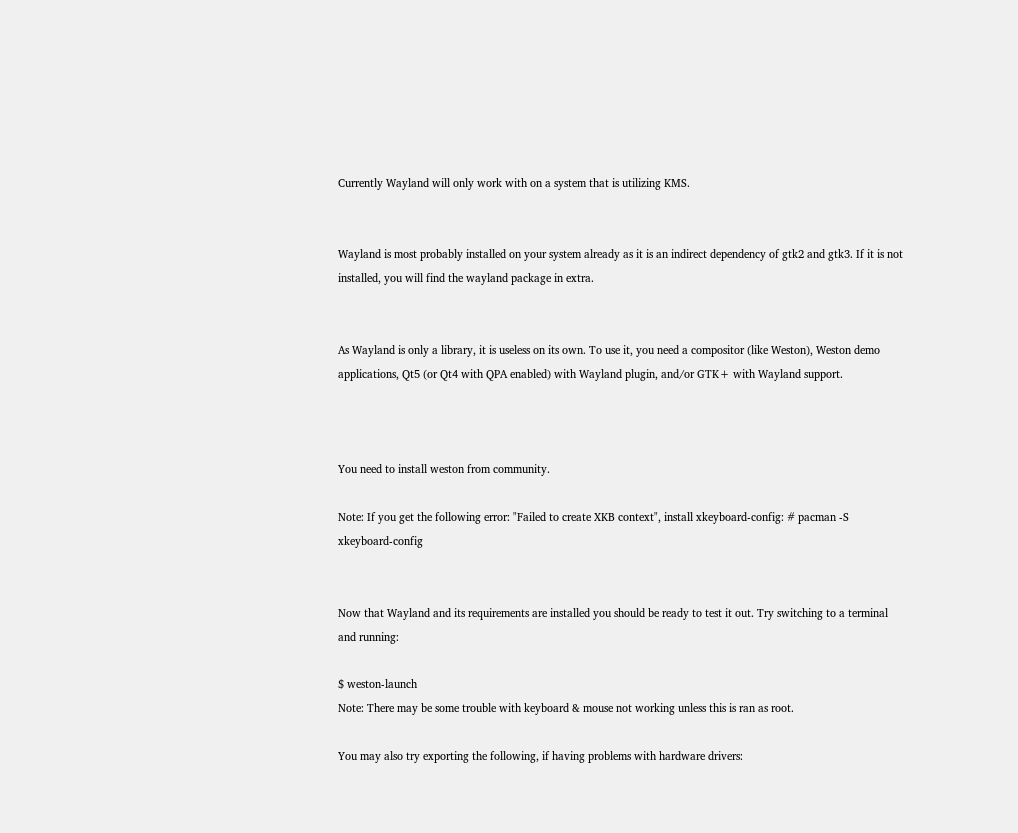Currently Wayland will only work with on a system that is utilizing KMS.


Wayland is most probably installed on your system already as it is an indirect dependency of gtk2 and gtk3. If it is not installed, you will find the wayland package in extra.


As Wayland is only a library, it is useless on its own. To use it, you need a compositor (like Weston), Weston demo applications, Qt5 (or Qt4 with QPA enabled) with Wayland plugin, and/or GTK+ with Wayland support.



You need to install weston from community.

Note: If you get the following error: "Failed to create XKB context", install xkeyboard-config: # pacman -S xkeyboard-config


Now that Wayland and its requirements are installed you should be ready to test it out. Try switching to a terminal and running:

$ weston-launch
Note: There may be some trouble with keyboard & mouse not working unless this is ran as root.

You may also try exporting the following, if having problems with hardware drivers: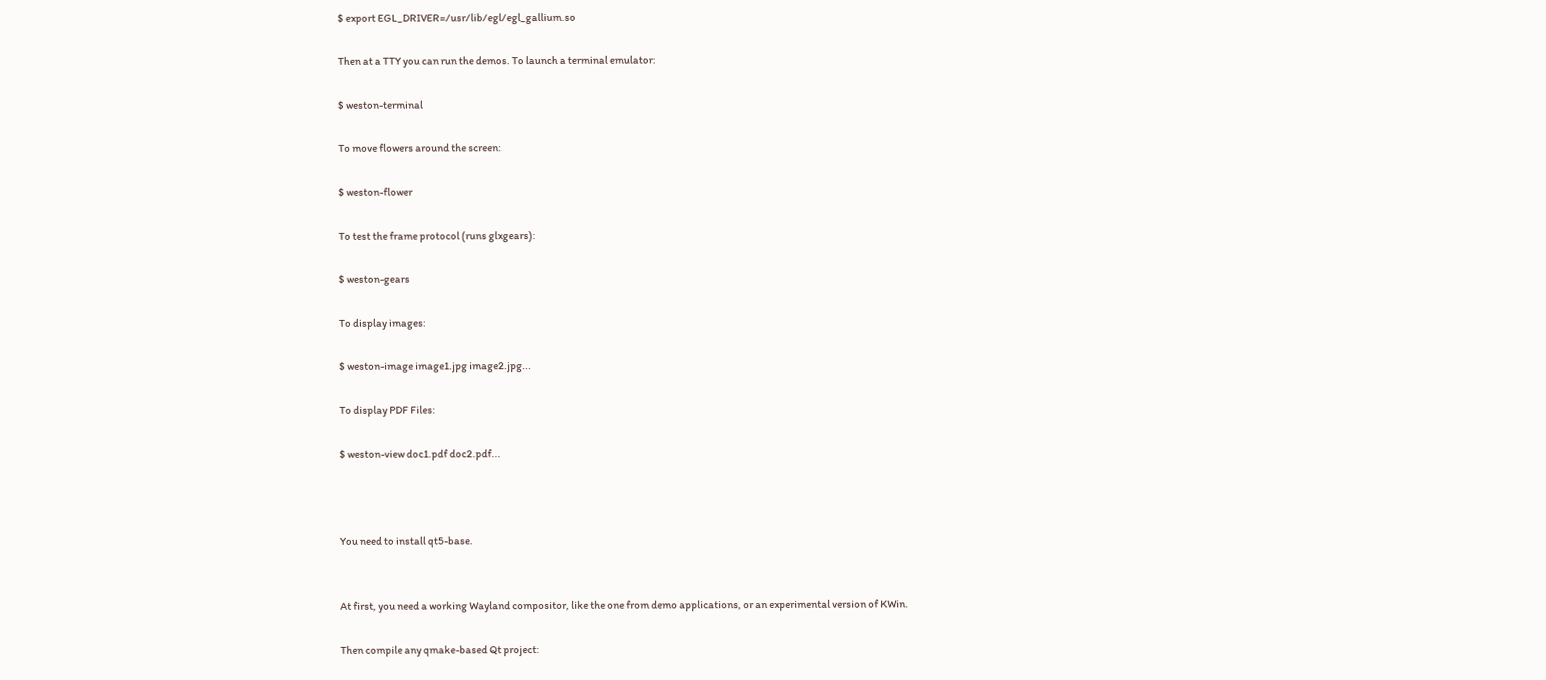$ export EGL_DRIVER=/usr/lib/egl/egl_gallium.so

Then at a TTY you can run the demos. To launch a terminal emulator:

$ weston-terminal

To move flowers around the screen:

$ weston-flower

To test the frame protocol (runs glxgears):

$ weston-gears

To display images:

$ weston-image image1.jpg image2.jpg...

To display PDF Files:

$ weston-view doc1.pdf doc2.pdf...



You need to install qt5-base.


At first, you need a working Wayland compositor, like the one from demo applications, or an experimental version of KWin.

Then compile any qmake-based Qt project: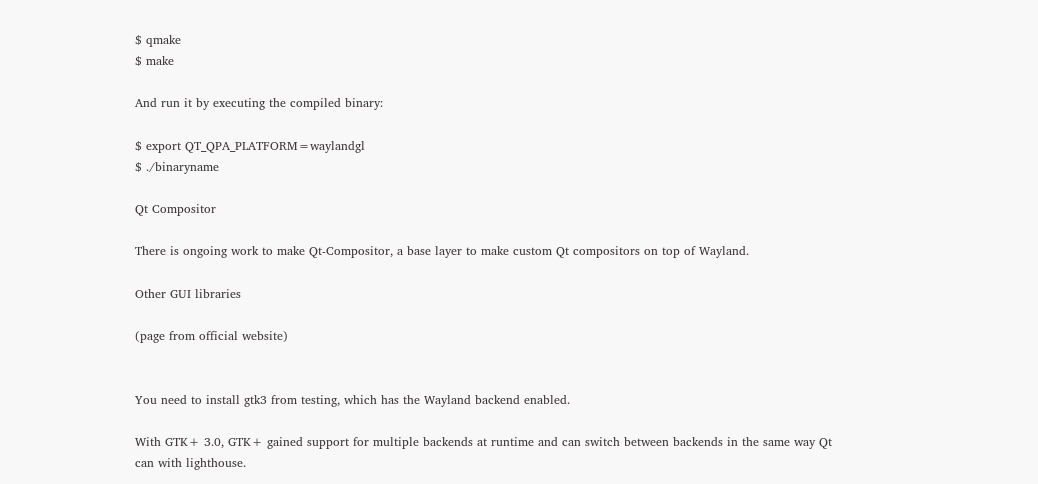$ qmake
$ make

And run it by executing the compiled binary:

$ export QT_QPA_PLATFORM=waylandgl
$ ./binaryname

Qt Compositor

There is ongoing work to make Qt-Compositor, a base layer to make custom Qt compositors on top of Wayland.

Other GUI libraries

(page from official website)


You need to install gtk3 from testing, which has the Wayland backend enabled.

With GTK+ 3.0, GTK+ gained support for multiple backends at runtime and can switch between backends in the same way Qt can with lighthouse.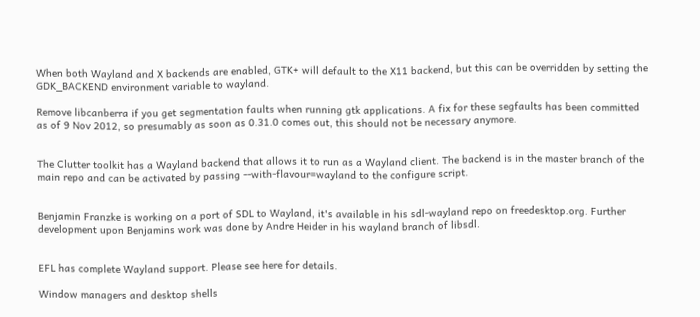When both Wayland and X backends are enabled, GTK+ will default to the X11 backend, but this can be overridden by setting the GDK_BACKEND environment variable to wayland.

Remove libcanberra if you get segmentation faults when running gtk applications. A fix for these segfaults has been committed as of 9 Nov 2012, so presumably as soon as 0.31.0 comes out, this should not be necessary anymore.


The Clutter toolkit has a Wayland backend that allows it to run as a Wayland client. The backend is in the master branch of the main repo and can be activated by passing --with-flavour=wayland to the configure script.


Benjamin Franzke is working on a port of SDL to Wayland, it's available in his sdl-wayland repo on freedesktop.org. Further development upon Benjamins work was done by Andre Heider in his wayland branch of libsdl.


EFL has complete Wayland support. Please see here for details.

Window managers and desktop shells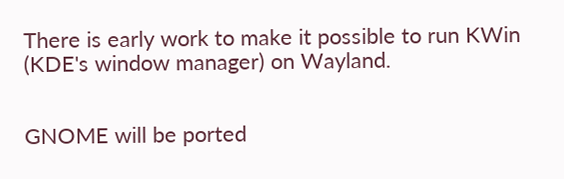There is early work to make it possible to run KWin (KDE's window manager) on Wayland.


GNOME will be ported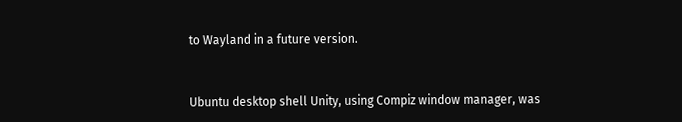to Wayland in a future version.


Ubuntu desktop shell Unity, using Compiz window manager, was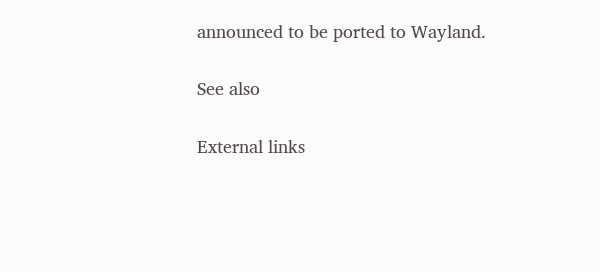announced to be ported to Wayland.

See also

External links